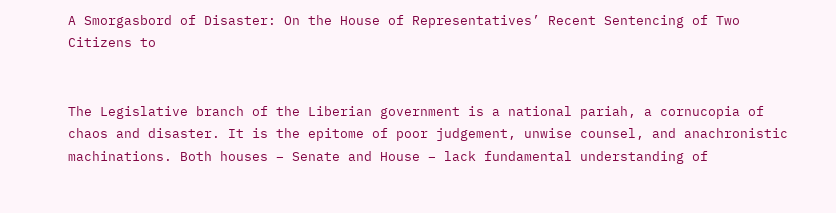A Smorgasbord of Disaster: On the House of Representatives’ Recent Sentencing of Two Citizens to


The Legislative branch of the Liberian government is a national pariah, a cornucopia of chaos and disaster. It is the epitome of poor judgement, unwise counsel, and anachronistic machinations. Both houses – Senate and House – lack fundamental understanding of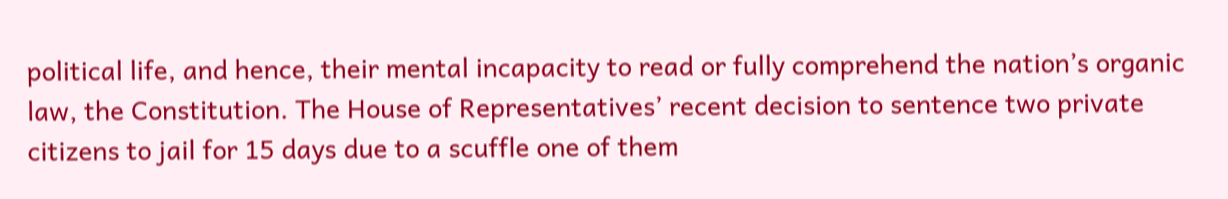political life, and hence, their mental incapacity to read or fully comprehend the nation’s organic law, the Constitution. The House of Representatives’ recent decision to sentence two private citizens to jail for 15 days due to a scuffle one of them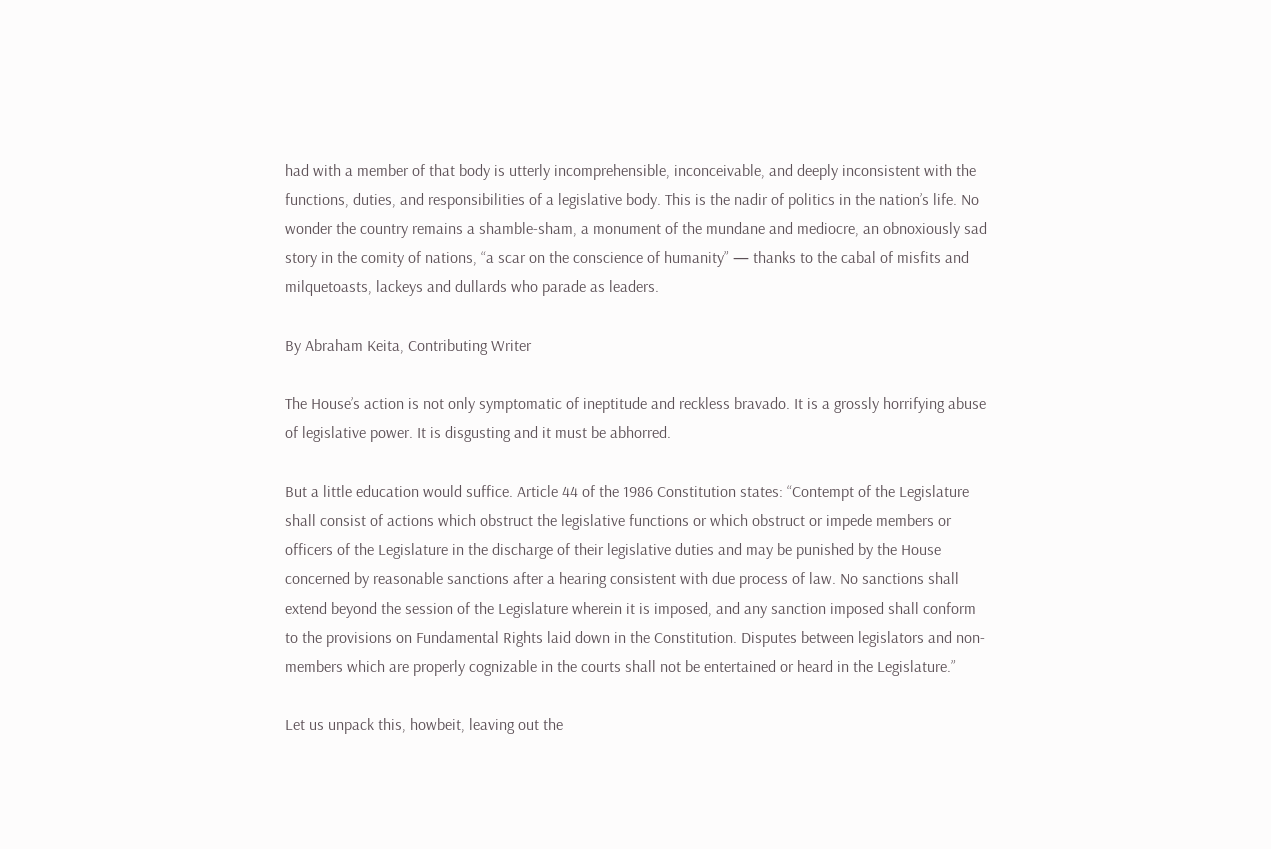had with a member of that body is utterly incomprehensible, inconceivable, and deeply inconsistent with the functions, duties, and responsibilities of a legislative body. This is the nadir of politics in the nation’s life. No wonder the country remains a shamble-sham, a monument of the mundane and mediocre, an obnoxiously sad story in the comity of nations, “a scar on the conscience of humanity” — thanks to the cabal of misfits and milquetoasts, lackeys and dullards who parade as leaders.

By Abraham Keita, Contributing Writer

The House’s action is not only symptomatic of ineptitude and reckless bravado. It is a grossly horrifying abuse of legislative power. It is disgusting and it must be abhorred.

But a little education would suffice. Article 44 of the 1986 Constitution states: “Contempt of the Legislature shall consist of actions which obstruct the legislative functions or which obstruct or impede members or officers of the Legislature in the discharge of their legislative duties and may be punished by the House concerned by reasonable sanctions after a hearing consistent with due process of law. No sanctions shall extend beyond the session of the Legislature wherein it is imposed, and any sanction imposed shall conform to the provisions on Fundamental Rights laid down in the Constitution. Disputes between legislators and non-members which are properly cognizable in the courts shall not be entertained or heard in the Legislature.”

Let us unpack this, howbeit, leaving out the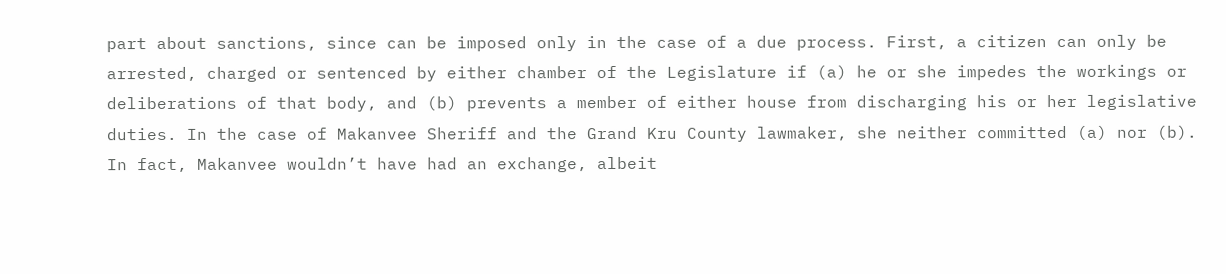part about sanctions, since can be imposed only in the case of a due process. First, a citizen can only be arrested, charged or sentenced by either chamber of the Legislature if (a) he or she impedes the workings or deliberations of that body, and (b) prevents a member of either house from discharging his or her legislative duties. In the case of Makanvee Sheriff and the Grand Kru County lawmaker, she neither committed (a) nor (b). In fact, Makanvee wouldn’t have had an exchange, albeit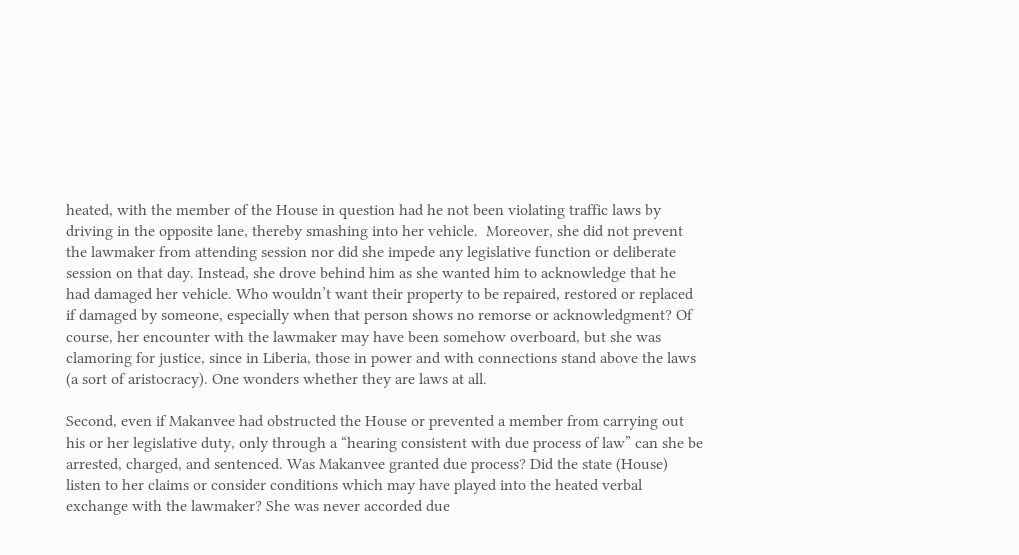heated, with the member of the House in question had he not been violating traffic laws by driving in the opposite lane, thereby smashing into her vehicle.  Moreover, she did not prevent the lawmaker from attending session nor did she impede any legislative function or deliberate session on that day. Instead, she drove behind him as she wanted him to acknowledge that he had damaged her vehicle. Who wouldn’t want their property to be repaired, restored or replaced if damaged by someone, especially when that person shows no remorse or acknowledgment? Of course, her encounter with the lawmaker may have been somehow overboard, but she was clamoring for justice, since in Liberia, those in power and with connections stand above the laws (a sort of aristocracy). One wonders whether they are laws at all.

Second, even if Makanvee had obstructed the House or prevented a member from carrying out his or her legislative duty, only through a “hearing consistent with due process of law” can she be arrested, charged, and sentenced. Was Makanvee granted due process? Did the state (House) listen to her claims or consider conditions which may have played into the heated verbal exchange with the lawmaker? She was never accorded due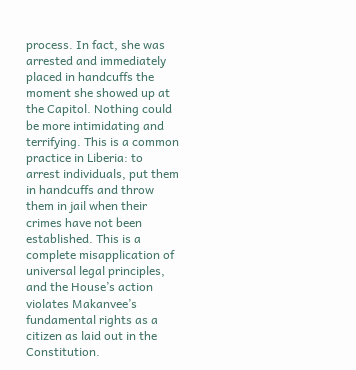process. In fact, she was arrested and immediately placed in handcuffs the moment she showed up at the Capitol. Nothing could be more intimidating and terrifying. This is a common practice in Liberia: to arrest individuals, put them in handcuffs and throw them in jail when their crimes have not been established. This is a complete misapplication of universal legal principles, and the House’s action violates Makanvee’s fundamental rights as a citizen as laid out in the Constitution.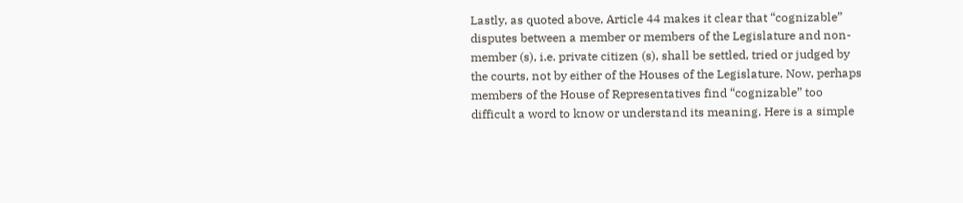Lastly, as quoted above, Article 44 makes it clear that “cognizable” disputes between a member or members of the Legislature and non-member (s), i.e. private citizen (s), shall be settled, tried or judged by the courts, not by either of the Houses of the Legislature. Now, perhaps members of the House of Representatives find “cognizable” too difficult a word to know or understand its meaning. Here is a simple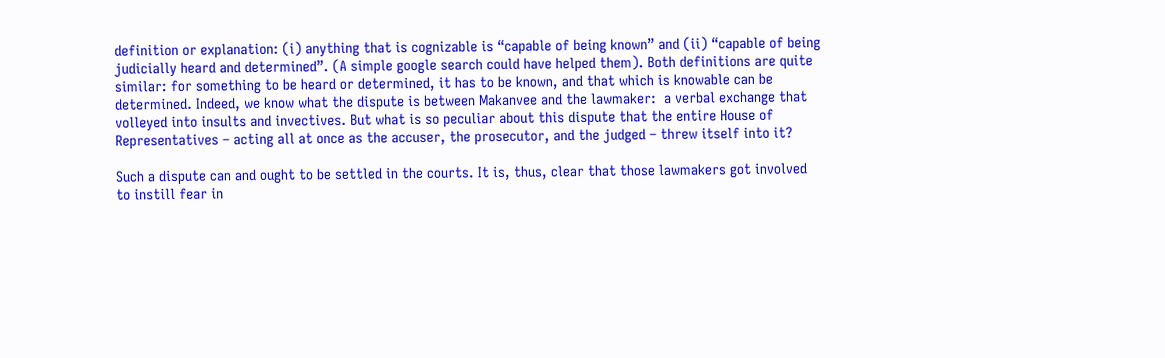definition or explanation: (i) anything that is cognizable is “capable of being known” and (ii) “capable of being judicially heard and determined”. (A simple google search could have helped them). Both definitions are quite similar: for something to be heard or determined, it has to be known, and that which is knowable can be determined. Indeed, we know what the dispute is between Makanvee and the lawmaker:  a verbal exchange that volleyed into insults and invectives. But what is so peculiar about this dispute that the entire House of Representatives – acting all at once as the accuser, the prosecutor, and the judged – threw itself into it?

Such a dispute can and ought to be settled in the courts. It is, thus, clear that those lawmakers got involved to instill fear in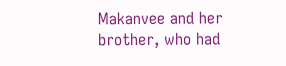Makanvee and her brother, who had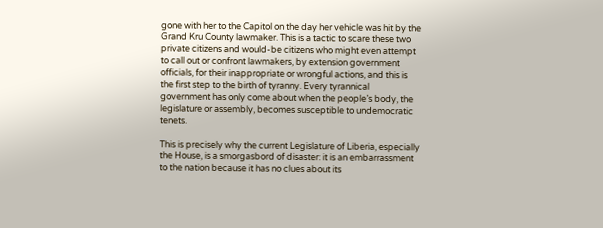gone with her to the Capitol on the day her vehicle was hit by the Grand Kru County lawmaker. This is a tactic to scare these two private citizens and would-be citizens who might even attempt to call out or confront lawmakers, by extension government officials, for their inappropriate or wrongful actions, and this is the first step to the birth of tyranny. Every tyrannical government has only come about when the people’s body, the legislature or assembly, becomes susceptible to undemocratic tenets.

This is precisely why the current Legislature of Liberia, especially the House, is a smorgasbord of disaster: it is an embarrassment to the nation because it has no clues about its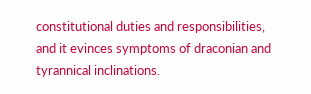constitutional duties and responsibilities, and it evinces symptoms of draconian and tyrannical inclinations.